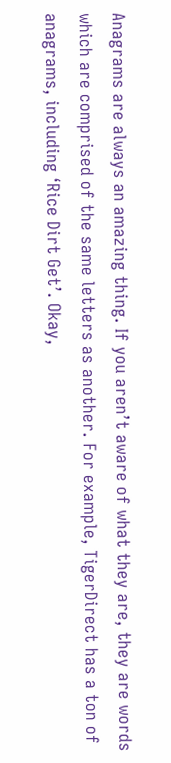Anagrams are always an amazing thing. If you aren’t aware of what they are, they are words which are comprised of the same letters as another. For example, TigerDirect has a ton of anagrams, including ‘Rice Dirt Get’. Okay,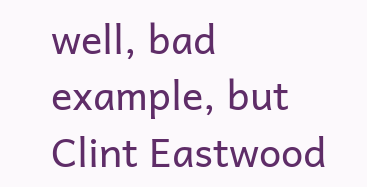well, bad example, but Clint Eastwood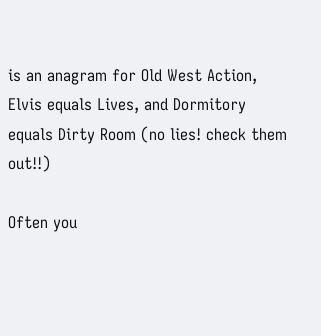is an anagram for Old West Action, Elvis equals Lives, and Dormitory equals Dirty Room (no lies! check them out!!)

Often you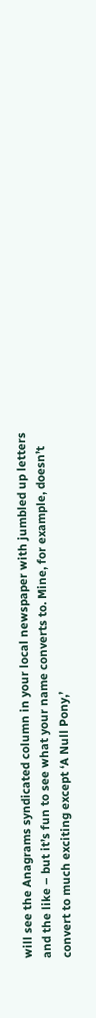will see the Anagrams syndicated column in your local newspaper with jumbled up letters and the like – but it’s fun to see what your name converts to. Mine, for example, doesn’t convert to much exciting except ‘A Null Pony,’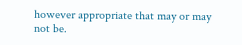however appropriate that may or may not be.